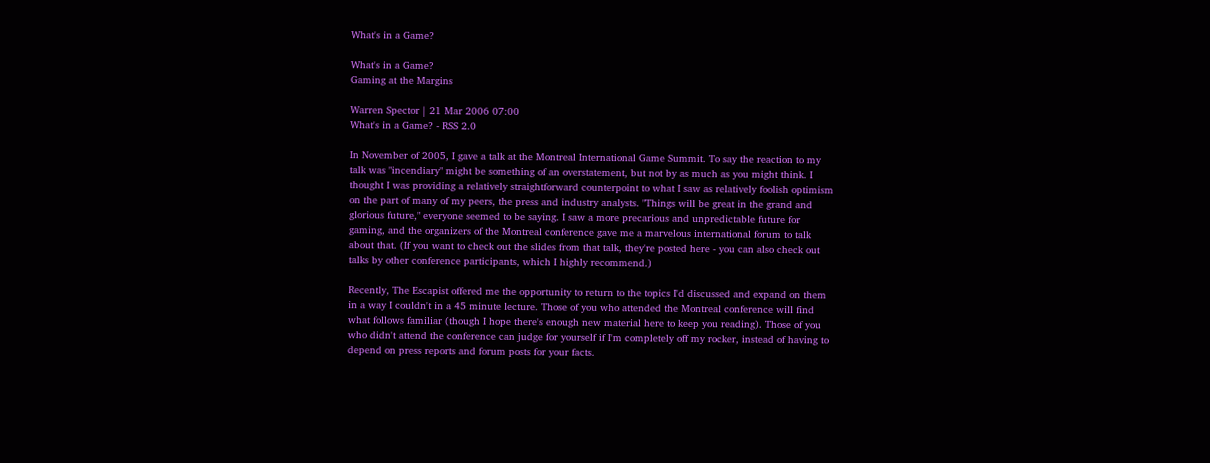What's in a Game?

What's in a Game?
Gaming at the Margins

Warren Spector | 21 Mar 2006 07:00
What's in a Game? - RSS 2.0

In November of 2005, I gave a talk at the Montreal International Game Summit. To say the reaction to my talk was "incendiary" might be something of an overstatement, but not by as much as you might think. I thought I was providing a relatively straightforward counterpoint to what I saw as relatively foolish optimism on the part of many of my peers, the press and industry analysts. "Things will be great in the grand and glorious future," everyone seemed to be saying. I saw a more precarious and unpredictable future for gaming, and the organizers of the Montreal conference gave me a marvelous international forum to talk about that. (If you want to check out the slides from that talk, they're posted here - you can also check out talks by other conference participants, which I highly recommend.)

Recently, The Escapist offered me the opportunity to return to the topics I'd discussed and expand on them in a way I couldn't in a 45 minute lecture. Those of you who attended the Montreal conference will find what follows familiar (though I hope there's enough new material here to keep you reading). Those of you who didn't attend the conference can judge for yourself if I'm completely off my rocker, instead of having to depend on press reports and forum posts for your facts.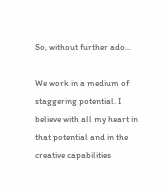So, without further ado...

We work in a medium of staggering potential. I believe with all my heart in that potential and in the creative capabilities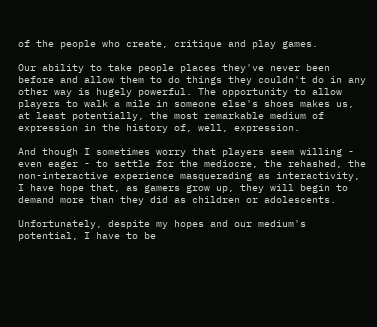of the people who create, critique and play games.

Our ability to take people places they've never been before and allow them to do things they couldn't do in any other way is hugely powerful. The opportunity to allow players to walk a mile in someone else's shoes makes us, at least potentially, the most remarkable medium of expression in the history of, well, expression.

And though I sometimes worry that players seem willing - even eager - to settle for the mediocre, the rehashed, the non-interactive experience masquerading as interactivity, I have hope that, as gamers grow up, they will begin to demand more than they did as children or adolescents.

Unfortunately, despite my hopes and our medium's potential, I have to be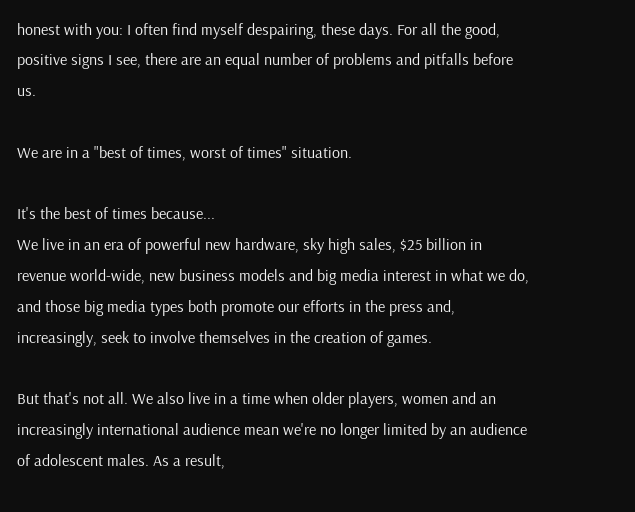honest with you: I often find myself despairing, these days. For all the good, positive signs I see, there are an equal number of problems and pitfalls before us.

We are in a "best of times, worst of times" situation.

It's the best of times because...
We live in an era of powerful new hardware, sky high sales, $25 billion in revenue world-wide, new business models and big media interest in what we do, and those big media types both promote our efforts in the press and, increasingly, seek to involve themselves in the creation of games.

But that's not all. We also live in a time when older players, women and an increasingly international audience mean we're no longer limited by an audience of adolescent males. As a result,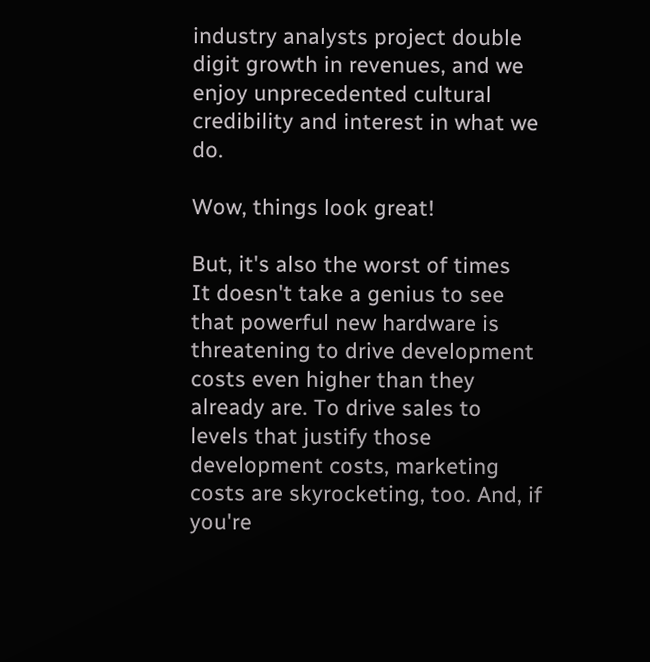industry analysts project double digit growth in revenues, and we enjoy unprecedented cultural credibility and interest in what we do.

Wow, things look great!

But, it's also the worst of times
It doesn't take a genius to see that powerful new hardware is threatening to drive development costs even higher than they already are. To drive sales to levels that justify those development costs, marketing costs are skyrocketing, too. And, if you're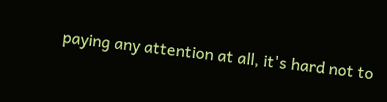paying any attention at all, it's hard not to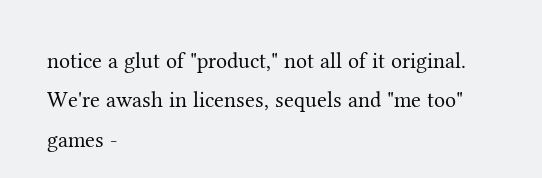notice a glut of "product," not all of it original. We're awash in licenses, sequels and "me too" games -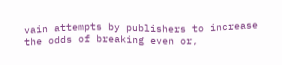vain attempts by publishers to increase the odds of breaking even or,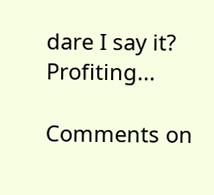dare I say it? Profiting...

Comments on